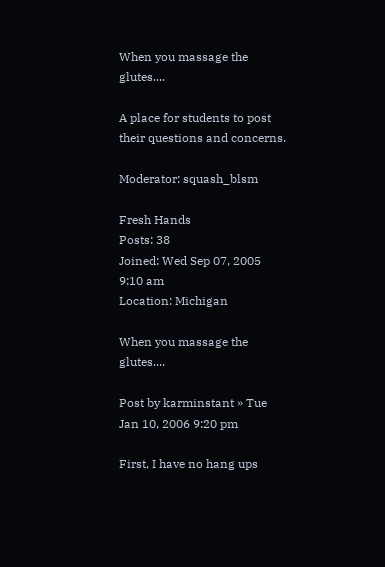When you massage the glutes....

A place for students to post their questions and concerns.

Moderator: squash_blsm

Fresh Hands
Posts: 38
Joined: Wed Sep 07, 2005 9:10 am
Location: Michigan

When you massage the glutes....

Post by karminstant » Tue Jan 10, 2006 9:20 pm

First, I have no hang ups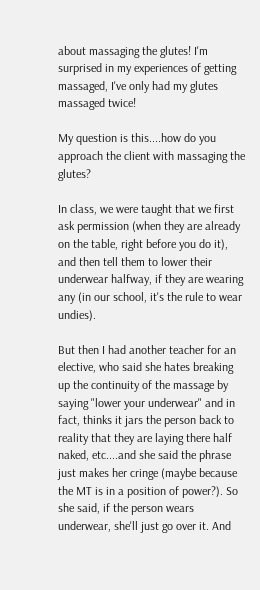about massaging the glutes! I'm surprised in my experiences of getting massaged, I've only had my glutes massaged twice!

My question is this....how do you approach the client with massaging the glutes?

In class, we were taught that we first ask permission (when they are already on the table, right before you do it), and then tell them to lower their underwear halfway, if they are wearing any (in our school, it's the rule to wear undies).

But then I had another teacher for an elective, who said she hates breaking up the continuity of the massage by saying "lower your underwear" and in fact, thinks it jars the person back to reality that they are laying there half naked, etc....and she said the phrase just makes her cringe (maybe because the MT is in a position of power?). So she said, if the person wears underwear, she'll just go over it. And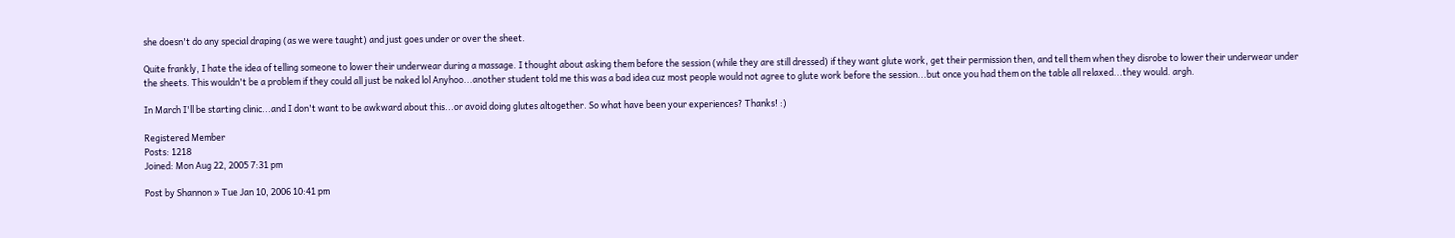she doesn't do any special draping (as we were taught) and just goes under or over the sheet.

Quite frankly, I hate the idea of telling someone to lower their underwear during a massage. I thought about asking them before the session (while they are still dressed) if they want glute work, get their permission then, and tell them when they disrobe to lower their underwear under the sheets. This wouldn't be a problem if they could all just be naked lol Anyhoo...another student told me this was a bad idea cuz most people would not agree to glute work before the session...but once you had them on the table all relaxed...they would. argh.

In March I'll be starting clinic...and I don't want to be awkward about this...or avoid doing glutes altogether. So what have been your experiences? Thanks! :)

Registered Member
Posts: 1218
Joined: Mon Aug 22, 2005 7:31 pm

Post by Shannon » Tue Jan 10, 2006 10:41 pm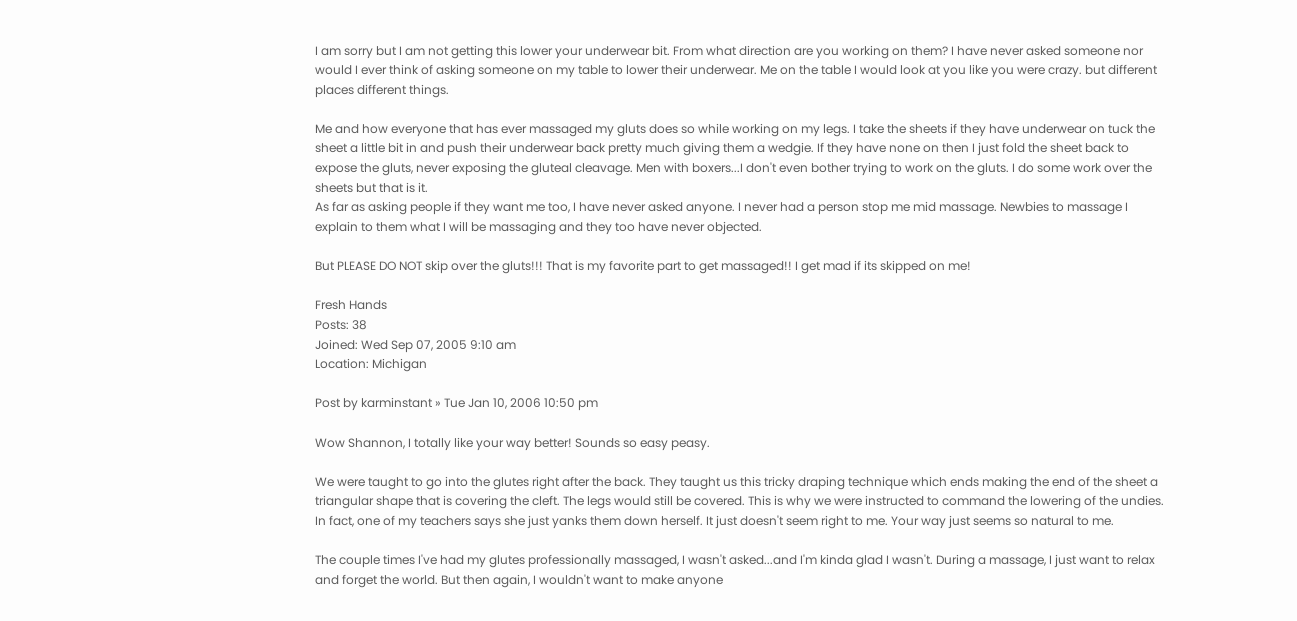I am sorry but I am not getting this lower your underwear bit. From what direction are you working on them? I have never asked someone nor would I ever think of asking someone on my table to lower their underwear. Me on the table I would look at you like you were crazy. but different places different things.

Me and how everyone that has ever massaged my gluts does so while working on my legs. I take the sheets if they have underwear on tuck the sheet a little bit in and push their underwear back pretty much giving them a wedgie. If they have none on then I just fold the sheet back to expose the gluts, never exposing the gluteal cleavage. Men with boxers...I don't even bother trying to work on the gluts. I do some work over the sheets but that is it.
As far as asking people if they want me too, I have never asked anyone. I never had a person stop me mid massage. Newbies to massage I explain to them what I will be massaging and they too have never objected.

But PLEASE DO NOT skip over the gluts!!! That is my favorite part to get massaged!! I get mad if its skipped on me!

Fresh Hands
Posts: 38
Joined: Wed Sep 07, 2005 9:10 am
Location: Michigan

Post by karminstant » Tue Jan 10, 2006 10:50 pm

Wow Shannon, I totally like your way better! Sounds so easy peasy.

We were taught to go into the glutes right after the back. They taught us this tricky draping technique which ends making the end of the sheet a triangular shape that is covering the cleft. The legs would still be covered. This is why we were instructed to command the lowering of the undies. In fact, one of my teachers says she just yanks them down herself. It just doesn't seem right to me. Your way just seems so natural to me.

The couple times I've had my glutes professionally massaged, I wasn't asked...and I'm kinda glad I wasn't. During a massage, I just want to relax and forget the world. But then again, I wouldn't want to make anyone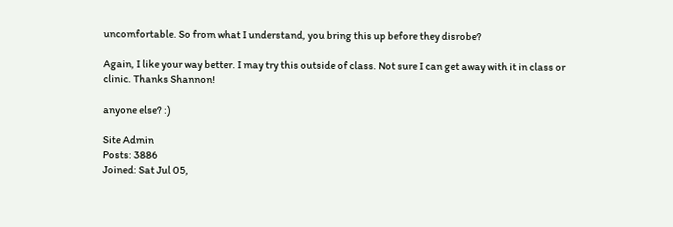uncomfortable. So from what I understand, you bring this up before they disrobe?

Again, I like your way better. I may try this outside of class. Not sure I can get away with it in class or clinic. Thanks Shannon!

anyone else? :)

Site Admin
Posts: 3886
Joined: Sat Jul 05,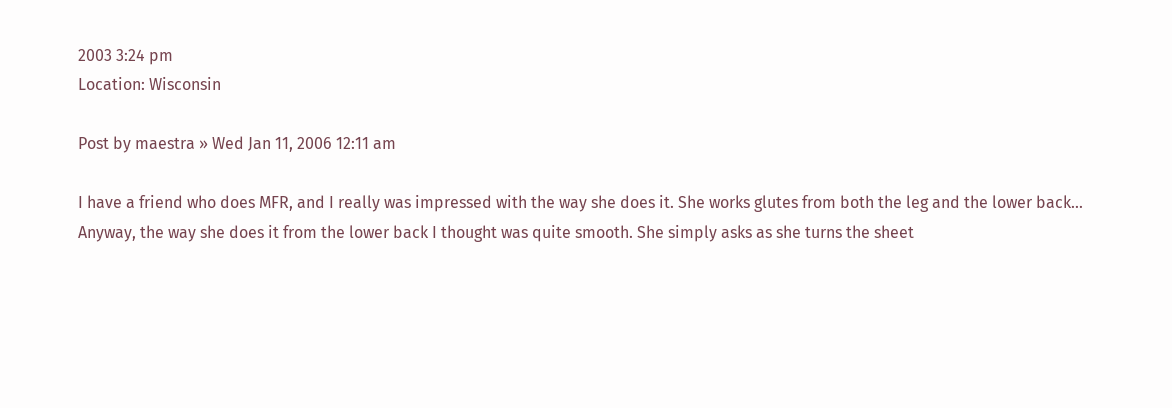2003 3:24 pm
Location: Wisconsin

Post by maestra » Wed Jan 11, 2006 12:11 am

I have a friend who does MFR, and I really was impressed with the way she does it. She works glutes from both the leg and the lower back...
Anyway, the way she does it from the lower back I thought was quite smooth. She simply asks as she turns the sheet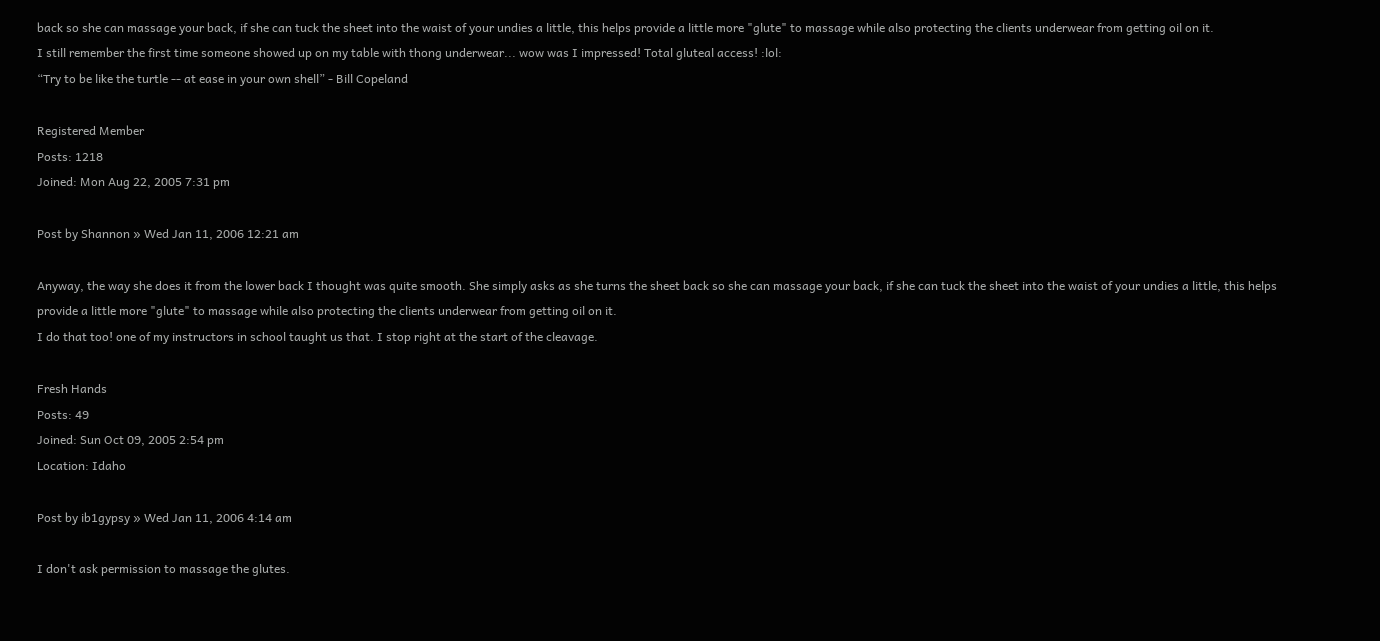back so she can massage your back, if she can tuck the sheet into the waist of your undies a little, this helps provide a little more "glute" to massage while also protecting the clients underwear from getting oil on it.
I still remember the first time someone showed up on my table with thong underwear... wow was I impressed! Total gluteal access! :lol:
“Try to be like the turtle -- at ease in your own shell” - Bill Copeland

Registered Member
Posts: 1218
Joined: Mon Aug 22, 2005 7:31 pm

Post by Shannon » Wed Jan 11, 2006 12:21 am

Anyway, the way she does it from the lower back I thought was quite smooth. She simply asks as she turns the sheet back so she can massage your back, if she can tuck the sheet into the waist of your undies a little, this helps provide a little more "glute" to massage while also protecting the clients underwear from getting oil on it.
I do that too! one of my instructors in school taught us that. I stop right at the start of the cleavage.

Fresh Hands
Posts: 49
Joined: Sun Oct 09, 2005 2:54 pm
Location: Idaho

Post by ib1gypsy » Wed Jan 11, 2006 4:14 am

I don't ask permission to massage the glutes.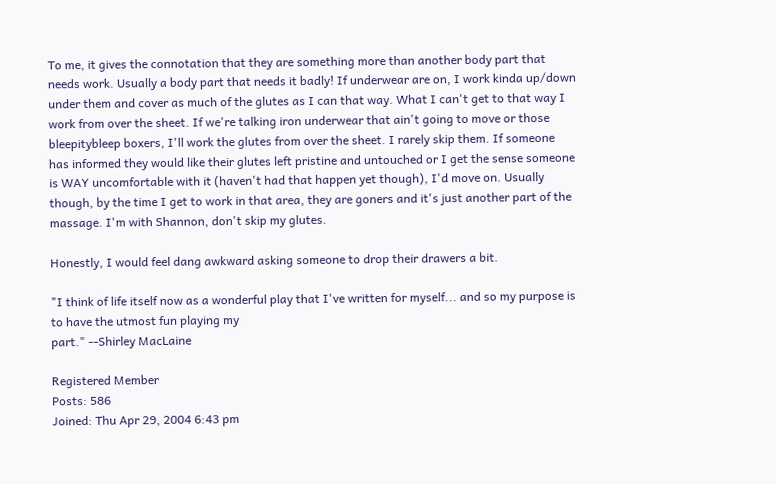To me, it gives the connotation that they are something more than another body part that needs work. Usually a body part that needs it badly! If underwear are on, I work kinda up/down under them and cover as much of the glutes as I can that way. What I can't get to that way I work from over the sheet. If we're talking iron underwear that ain't going to move or those bleepitybleep boxers, I'll work the glutes from over the sheet. I rarely skip them. If someone has informed they would like their glutes left pristine and untouched or I get the sense someone is WAY uncomfortable with it (haven't had that happen yet though), I'd move on. Usually though, by the time I get to work in that area, they are goners and it's just another part of the massage. I'm with Shannon, don't skip my glutes.

Honestly, I would feel dang awkward asking someone to drop their drawers a bit.

"I think of life itself now as a wonderful play that I've written for myself... and so my purpose is to have the utmost fun playing my
part." --Shirley MacLaine

Registered Member
Posts: 586
Joined: Thu Apr 29, 2004 6:43 pm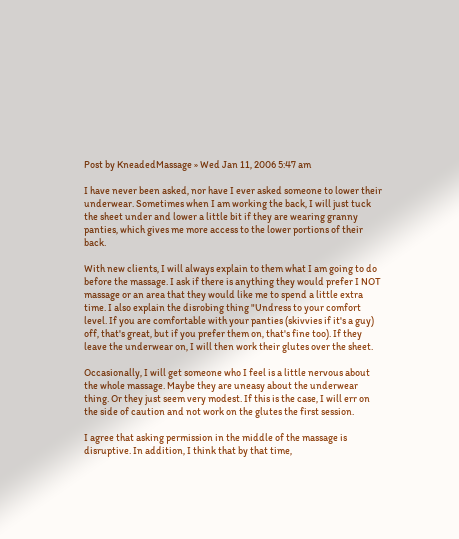Post by KneadedMassage » Wed Jan 11, 2006 5:47 am

I have never been asked, nor have I ever asked someone to lower their underwear. Sometimes when I am working the back, I will just tuck the sheet under and lower a little bit if they are wearing granny panties, which gives me more access to the lower portions of their back.

With new clients, I will always explain to them what I am going to do before the massage. I ask if there is anything they would prefer I NOT massage or an area that they would like me to spend a little extra time. I also explain the disrobing thing "Undress to your comfort level. If you are comfortable with your panties (skivvies if it's a guy) off, that's great, but if you prefer them on, that's fine too). If they leave the underwear on, I will then work their glutes over the sheet.

Occasionally, I will get someone who I feel is a little nervous about the whole massage. Maybe they are uneasy about the underwear thing. Or they just seem very modest. If this is the case, I will err on the side of caution and not work on the glutes the first session.

I agree that asking permission in the middle of the massage is disruptive. In addition, I think that by that time,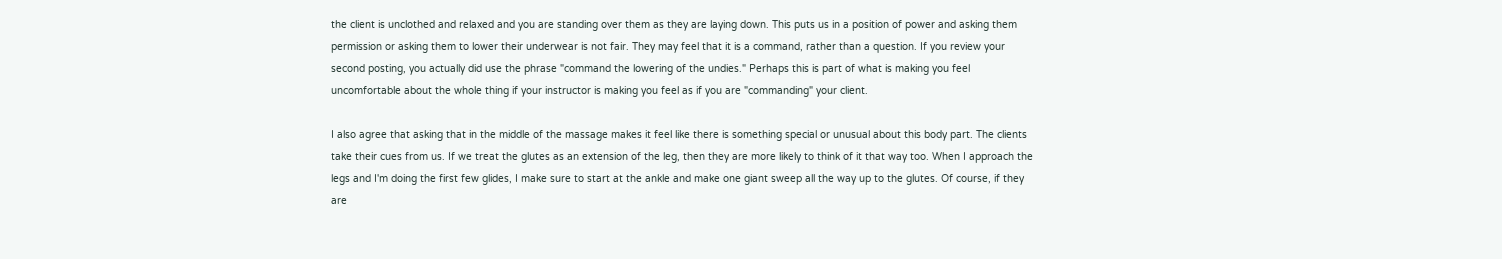the client is unclothed and relaxed and you are standing over them as they are laying down. This puts us in a position of power and asking them permission or asking them to lower their underwear is not fair. They may feel that it is a command, rather than a question. If you review your second posting, you actually did use the phrase "command the lowering of the undies." Perhaps this is part of what is making you feel uncomfortable about the whole thing if your instructor is making you feel as if you are "commanding" your client.

I also agree that asking that in the middle of the massage makes it feel like there is something special or unusual about this body part. The clients take their cues from us. If we treat the glutes as an extension of the leg, then they are more likely to think of it that way too. When I approach the legs and I'm doing the first few glides, I make sure to start at the ankle and make one giant sweep all the way up to the glutes. Of course, if they are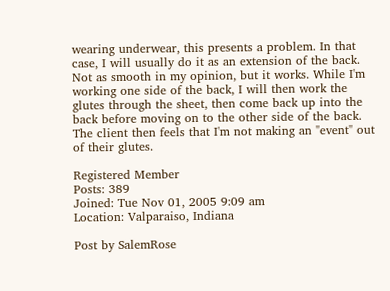wearing underwear, this presents a problem. In that case, I will usually do it as an extension of the back. Not as smooth in my opinion, but it works. While I'm working one side of the back, I will then work the glutes through the sheet, then come back up into the back before moving on to the other side of the back. The client then feels that I'm not making an "event" out of their glutes.

Registered Member
Posts: 389
Joined: Tue Nov 01, 2005 9:09 am
Location: Valparaiso, Indiana

Post by SalemRose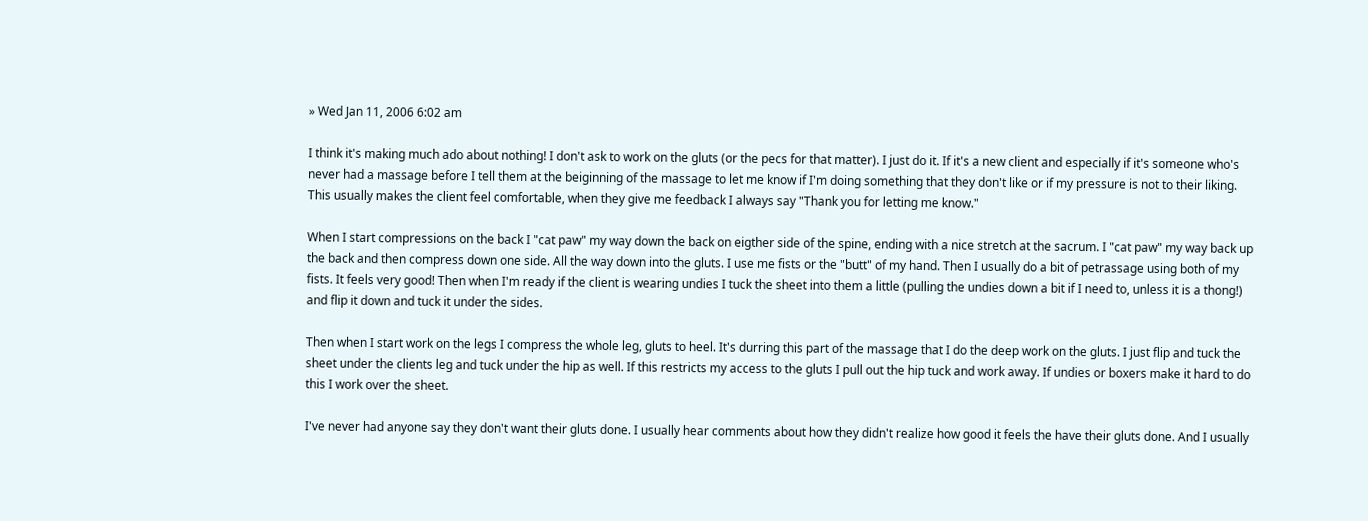» Wed Jan 11, 2006 6:02 am

I think it's making much ado about nothing! I don't ask to work on the gluts (or the pecs for that matter). I just do it. If it's a new client and especially if it's someone who's never had a massage before I tell them at the beiginning of the massage to let me know if I'm doing something that they don't like or if my pressure is not to their liking. This usually makes the client feel comfortable, when they give me feedback I always say "Thank you for letting me know."

When I start compressions on the back I "cat paw" my way down the back on eigther side of the spine, ending with a nice stretch at the sacrum. I "cat paw" my way back up the back and then compress down one side. All the way down into the gluts. I use me fists or the "butt" of my hand. Then I usually do a bit of petrassage using both of my fists. It feels very good! Then when I'm ready if the client is wearing undies I tuck the sheet into them a little (pulling the undies down a bit if I need to, unless it is a thong!) and flip it down and tuck it under the sides.

Then when I start work on the legs I compress the whole leg, gluts to heel. It's durring this part of the massage that I do the deep work on the gluts. I just flip and tuck the sheet under the clients leg and tuck under the hip as well. If this restricts my access to the gluts I pull out the hip tuck and work away. If undies or boxers make it hard to do this I work over the sheet.

I've never had anyone say they don't want their gluts done. I usually hear comments about how they didn't realize how good it feels the have their gluts done. And I usually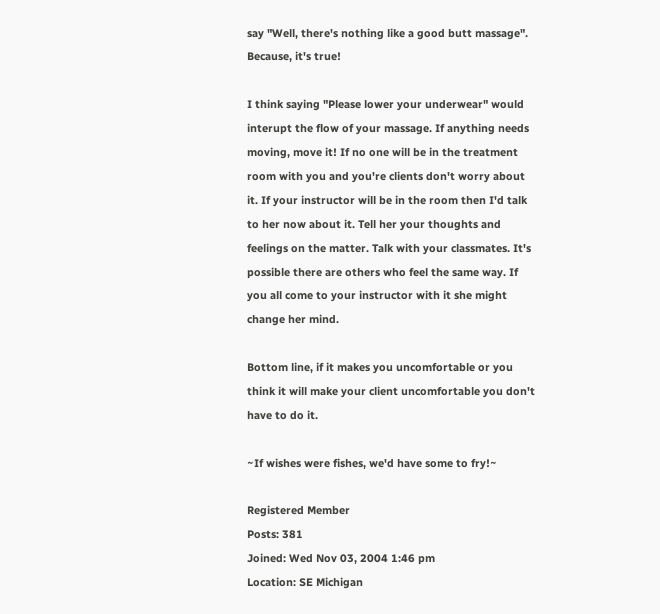say "Well, there's nothing like a good butt massage". Because, it's true!

I think saying "Please lower your underwear" would interupt the flow of your massage. If anything needs moving, move it! If no one will be in the treatment room with you and you're clients don't worry about it. If your instructor will be in the room then I'd talk to her now about it. Tell her your thoughts and feelings on the matter. Talk with your classmates. It's possible there are others who feel the same way. If you all come to your instructor with it she might change her mind.

Bottom line, if it makes you uncomfortable or you think it will make your client uncomfortable you don't have to do it.

~If wishes were fishes, we'd have some to fry!~

Registered Member
Posts: 381
Joined: Wed Nov 03, 2004 1:46 pm
Location: SE Michigan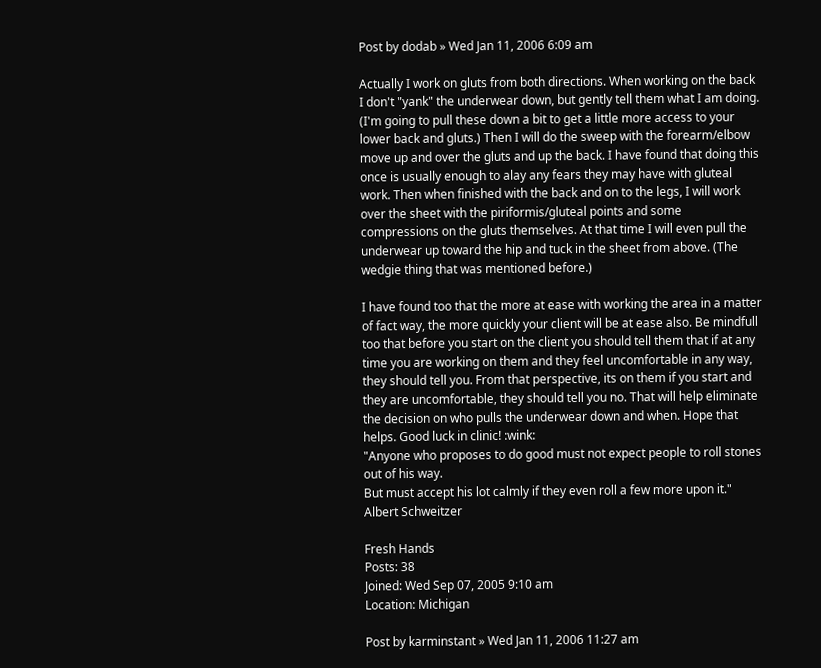Post by dodab » Wed Jan 11, 2006 6:09 am

Actually I work on gluts from both directions. When working on the back I don't "yank" the underwear down, but gently tell them what I am doing. (I'm going to pull these down a bit to get a little more access to your lower back and gluts.) Then I will do the sweep with the forearm/elbow move up and over the gluts and up the back. I have found that doing this once is usually enough to alay any fears they may have with gluteal work. Then when finished with the back and on to the legs, I will work over the sheet with the piriformis/gluteal points and some compressions on the gluts themselves. At that time I will even pull the underwear up toward the hip and tuck in the sheet from above. (The wedgie thing that was mentioned before.)

I have found too that the more at ease with working the area in a matter of fact way, the more quickly your client will be at ease also. Be mindfull too that before you start on the client you should tell them that if at any time you are working on them and they feel uncomfortable in any way, they should tell you. From that perspective, its on them if you start and they are uncomfortable, they should tell you no. That will help eliminate the decision on who pulls the underwear down and when. Hope that helps. Good luck in clinic! :wink:
"Anyone who proposes to do good must not expect people to roll stones out of his way.
But must accept his lot calmly if they even roll a few more upon it." Albert Schweitzer

Fresh Hands
Posts: 38
Joined: Wed Sep 07, 2005 9:10 am
Location: Michigan

Post by karminstant » Wed Jan 11, 2006 11:27 am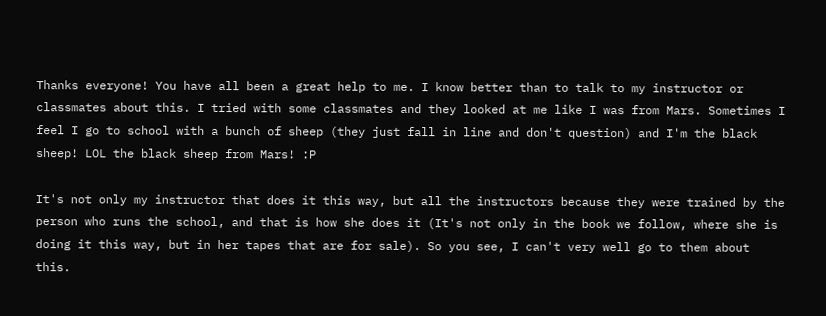Thanks everyone! You have all been a great help to me. I know better than to talk to my instructor or classmates about this. I tried with some classmates and they looked at me like I was from Mars. Sometimes I feel I go to school with a bunch of sheep (they just fall in line and don't question) and I'm the black sheep! LOL the black sheep from Mars! :P

It's not only my instructor that does it this way, but all the instructors because they were trained by the person who runs the school, and that is how she does it (It's not only in the book we follow, where she is doing it this way, but in her tapes that are for sale). So you see, I can't very well go to them about this.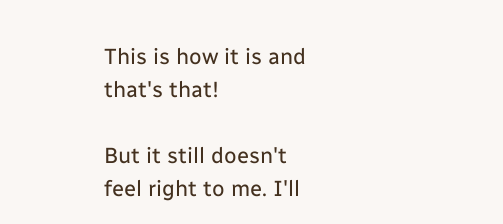This is how it is and that's that!

But it still doesn't feel right to me. I'll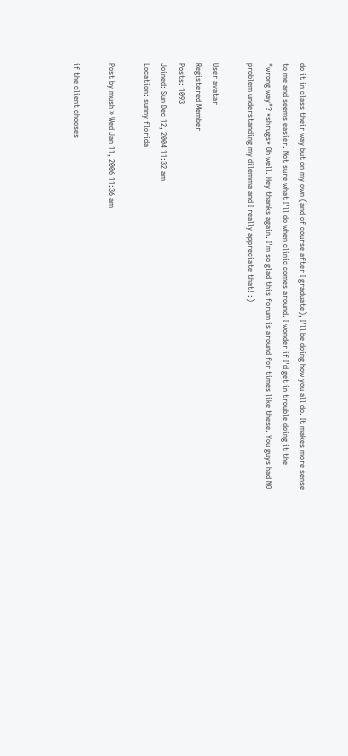do it in class their way but on my own (and of course after I graduate), I'll be doing how you all do. It makes more sense to me and seems easier. Not sure what I'll do when clinic comes around. I wonder if I'd get in trouble doing it the "wrong way"? *shrugs* Oh well. Hey thanks again. I'm so glad this forum is around for times like these. You guys had NO problem understanding my dilemma and I really appreciate that! :)

User avatar
Registered Member
Posts: 1093
Joined: Sun Dec 12, 2004 11:32 am
Location: sunny florida

Post by mush » Wed Jan 11, 2006 11:36 am

if the client chooses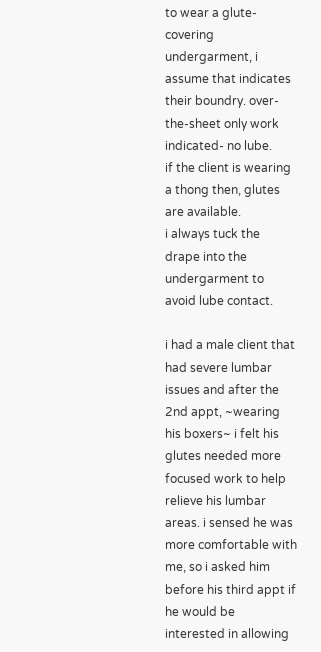to wear a glute-covering undergarment, i assume that indicates their boundry. over-the-sheet only work indicated- no lube.
if the client is wearing a thong then, glutes are available.
i always tuck the drape into the undergarment to avoid lube contact.

i had a male client that had severe lumbar issues and after the 2nd appt, ~wearing his boxers~ i felt his glutes needed more focused work to help relieve his lumbar areas. i sensed he was more comfortable with me, so i asked him before his third appt if he would be interested in allowing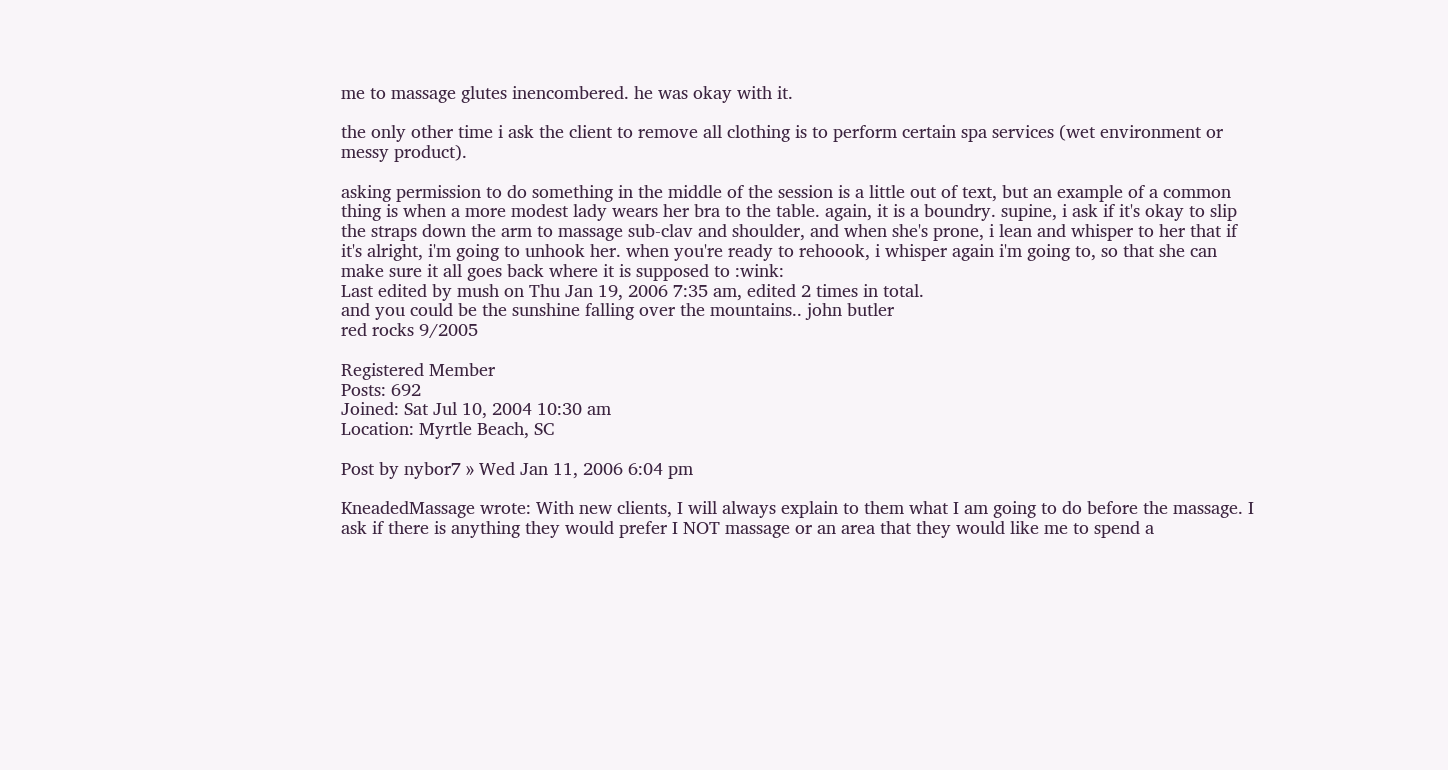me to massage glutes inencombered. he was okay with it.

the only other time i ask the client to remove all clothing is to perform certain spa services (wet environment or messy product).

asking permission to do something in the middle of the session is a little out of text, but an example of a common thing is when a more modest lady wears her bra to the table. again, it is a boundry. supine, i ask if it's okay to slip the straps down the arm to massage sub-clav and shoulder, and when she's prone, i lean and whisper to her that if it's alright, i'm going to unhook her. when you're ready to rehoook, i whisper again i'm going to, so that she can make sure it all goes back where it is supposed to :wink:
Last edited by mush on Thu Jan 19, 2006 7:35 am, edited 2 times in total.
and you could be the sunshine falling over the mountains.. john butler
red rocks 9/2005

Registered Member
Posts: 692
Joined: Sat Jul 10, 2004 10:30 am
Location: Myrtle Beach, SC

Post by nybor7 » Wed Jan 11, 2006 6:04 pm

KneadedMassage wrote: With new clients, I will always explain to them what I am going to do before the massage. I ask if there is anything they would prefer I NOT massage or an area that they would like me to spend a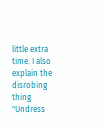little extra time. I also explain the disrobing thing "Undress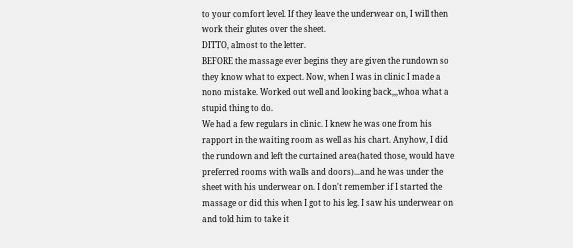to your comfort level. If they leave the underwear on, I will then work their glutes over the sheet.
DITTO, almost to the letter.
BEFORE the massage ever begins they are given the rundown so they know what to expect. Now, when I was in clinic I made a nono mistake. Worked out well and looking back,,,whoa what a stupid thing to do.
We had a few regulars in clinic. I knew he was one from his rapport in the waiting room as well as his chart. Anyhow, I did the rundown and left the curtained area(hated those, would have preferred rooms with walls and doors)...and he was under the sheet with his underwear on. I don't remember if I started the massage or did this when I got to his leg. I saw his underwear on and told him to take it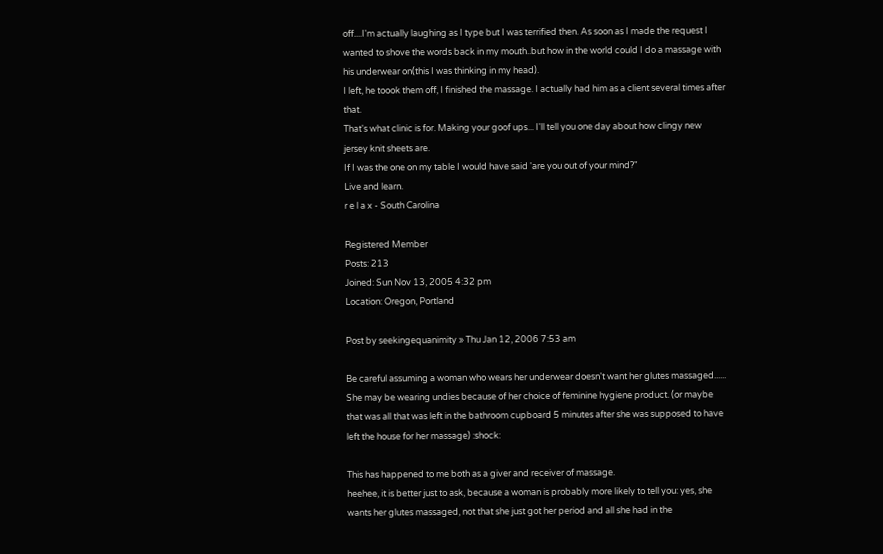off....I'm actually laughing as I type but I was terrified then. As soon as I made the request I wanted to shove the words back in my mouth..but how in the world could I do a massage with his underwear on(this I was thinking in my head).
I left, he toook them off, I finished the massage. I actually had him as a client several times after that.
That's what clinic is for. Making your goof ups... I'll tell you one day about how clingy new jersey knit sheets are.
If I was the one on my table I would have said 'are you out of your mind?"
Live and learn.
r e l a x - South Carolina

Registered Member
Posts: 213
Joined: Sun Nov 13, 2005 4:32 pm
Location: Oregon, Portland

Post by seekingequanimity » Thu Jan 12, 2006 7:53 am

Be careful assuming a woman who wears her underwear doesn't want her glutes massaged......
She may be wearing undies because of her choice of feminine hygiene product. (or maybe that was all that was left in the bathroom cupboard 5 minutes after she was supposed to have left the house for her massage) :shock:

This has happened to me both as a giver and receiver of massage.
heehee, it is better just to ask, because a woman is probably more likely to tell you: yes, she wants her glutes massaged, not that she just got her period and all she had in the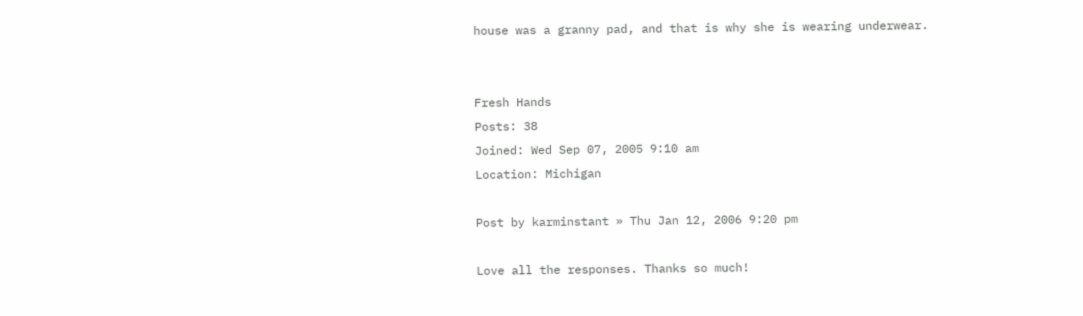house was a granny pad, and that is why she is wearing underwear.


Fresh Hands
Posts: 38
Joined: Wed Sep 07, 2005 9:10 am
Location: Michigan

Post by karminstant » Thu Jan 12, 2006 9:20 pm

Love all the responses. Thanks so much!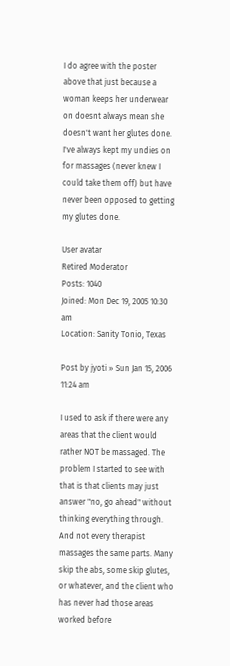I do agree with the poster above that just because a woman keeps her underwear on doesnt always mean she doesn't want her glutes done. I've always kept my undies on for massages (never knew I could take them off) but have never been opposed to getting my glutes done.

User avatar
Retired Moderator
Posts: 1040
Joined: Mon Dec 19, 2005 10:30 am
Location: Sanity Tonio, Texas

Post by jyoti » Sun Jan 15, 2006 11:24 am

I used to ask if there were any areas that the client would rather NOT be massaged. The problem I started to see with that is that clients may just answer "no, go ahead" without thinking everything through. And not every therapist massages the same parts. Many skip the abs, some skip glutes, or whatever, and the client who has never had those areas worked before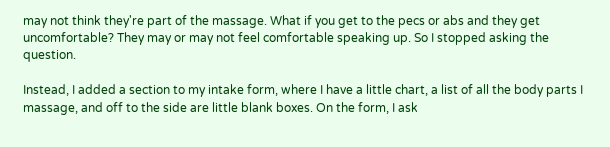may not think they're part of the massage. What if you get to the pecs or abs and they get uncomfortable? They may or may not feel comfortable speaking up. So I stopped asking the question.

Instead, I added a section to my intake form, where I have a little chart, a list of all the body parts I massage, and off to the side are little blank boxes. On the form, I ask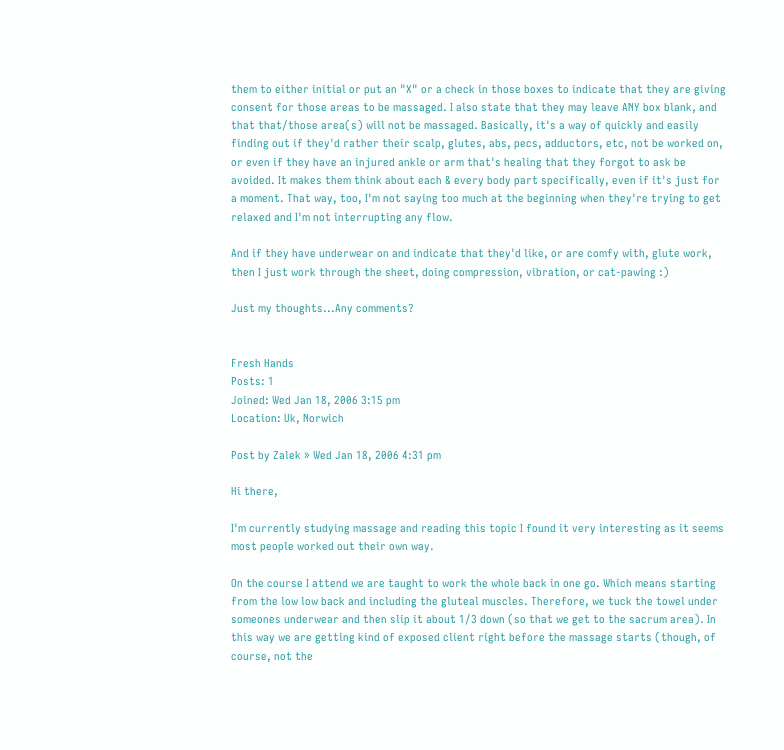them to either initial or put an "X" or a check in those boxes to indicate that they are giving consent for those areas to be massaged. I also state that they may leave ANY box blank, and that that/those area(s) will not be massaged. Basically, it's a way of quickly and easily finding out if they'd rather their scalp, glutes, abs, pecs, adductors, etc, not be worked on, or even if they have an injured ankle or arm that's healing that they forgot to ask be avoided. It makes them think about each & every body part specifically, even if it's just for a moment. That way, too, I'm not saying too much at the beginning when they're trying to get relaxed and I'm not interrupting any flow.

And if they have underwear on and indicate that they'd like, or are comfy with, glute work, then I just work through the sheet, doing compression, vibration, or cat-pawing :)

Just my thoughts...Any comments?


Fresh Hands
Posts: 1
Joined: Wed Jan 18, 2006 3:15 pm
Location: Uk, Norwich

Post by Zalek » Wed Jan 18, 2006 4:31 pm

Hi there,

I'm currently studying massage and reading this topic I found it very interesting as it seems most people worked out their own way.

On the course I attend we are taught to work the whole back in one go. Which means starting from the low low back and including the gluteal muscles. Therefore, we tuck the towel under someones underwear and then slip it about 1/3 down (so that we get to the sacrum area). In this way we are getting kind of exposed client right before the massage starts (though, of course, not the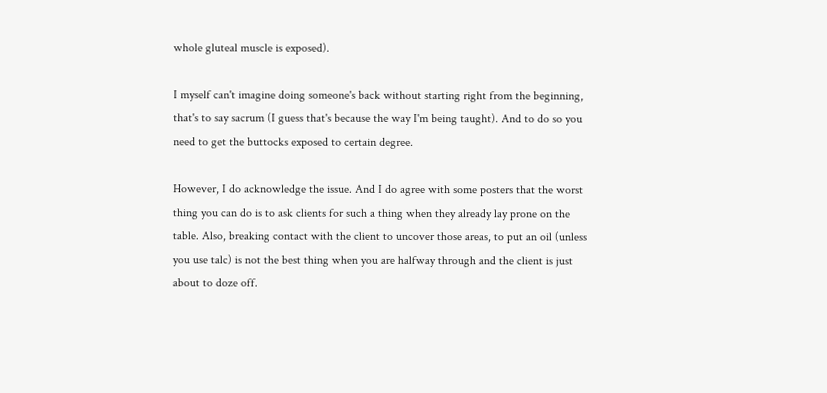whole gluteal muscle is exposed).

I myself can't imagine doing someone's back without starting right from the beginning, that's to say sacrum (I guess that's because the way I'm being taught). And to do so you need to get the buttocks exposed to certain degree.

However, I do acknowledge the issue. And I do agree with some posters that the worst thing you can do is to ask clients for such a thing when they already lay prone on the table. Also, breaking contact with the client to uncover those areas, to put an oil (unless you use talc) is not the best thing when you are halfway through and the client is just about to doze off.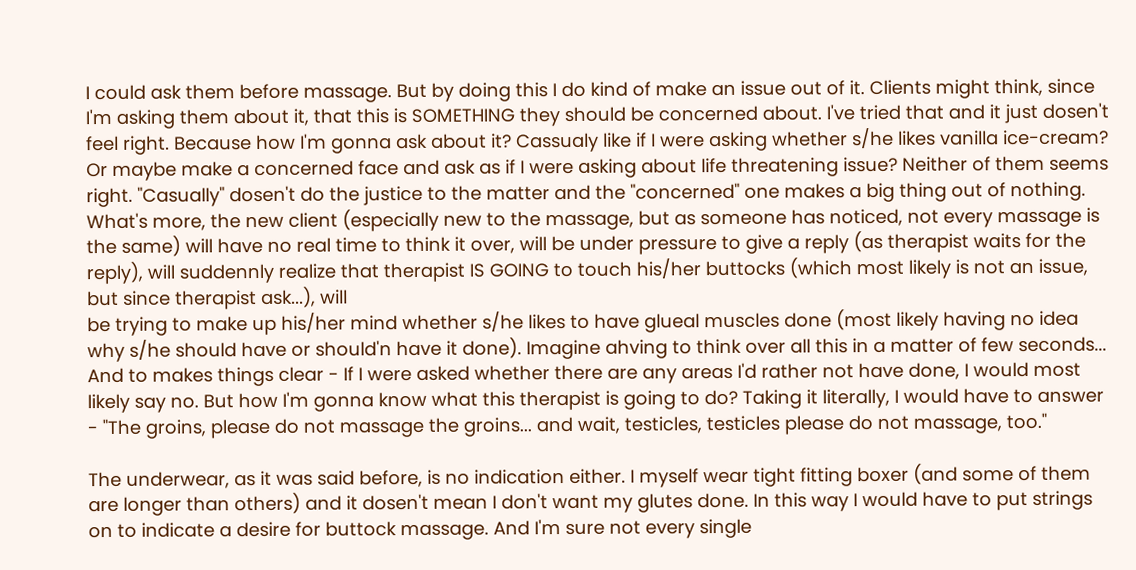I could ask them before massage. But by doing this I do kind of make an issue out of it. Clients might think, since I'm asking them about it, that this is SOMETHING they should be concerned about. I've tried that and it just dosen't feel right. Because how I'm gonna ask about it? Cassualy like if I were asking whether s/he likes vanilla ice-cream? Or maybe make a concerned face and ask as if I were asking about life threatening issue? Neither of them seems right. "Casually" dosen't do the justice to the matter and the "concerned" one makes a big thing out of nothing. What's more, the new client (especially new to the massage, but as someone has noticed, not every massage is the same) will have no real time to think it over, will be under pressure to give a reply (as therapist waits for the reply), will suddennly realize that therapist IS GOING to touch his/her buttocks (which most likely is not an issue, but since therapist ask...), will
be trying to make up his/her mind whether s/he likes to have glueal muscles done (most likely having no idea why s/he should have or should'n have it done). Imagine ahving to think over all this in a matter of few seconds...
And to makes things clear - If I were asked whether there are any areas I'd rather not have done, I would most likely say no. But how I'm gonna know what this therapist is going to do? Taking it literally, I would have to answer - "The groins, please do not massage the groins... and wait, testicles, testicles please do not massage, too."

The underwear, as it was said before, is no indication either. I myself wear tight fitting boxer (and some of them are longer than others) and it dosen't mean I don't want my glutes done. In this way I would have to put strings on to indicate a desire for buttock massage. And I'm sure not every single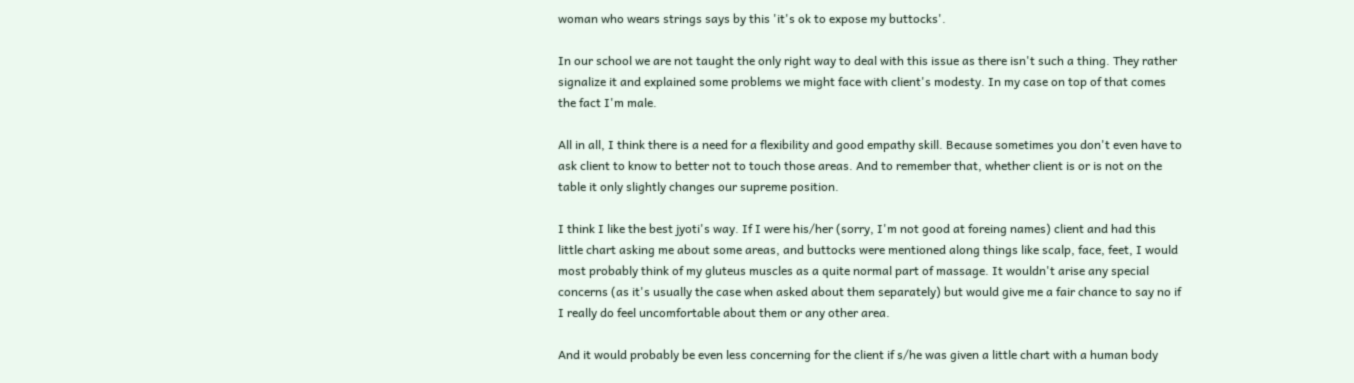woman who wears strings says by this 'it's ok to expose my buttocks'.

In our school we are not taught the only right way to deal with this issue as there isn't such a thing. They rather signalize it and explained some problems we might face with client's modesty. In my case on top of that comes the fact I'm male.

All in all, I think there is a need for a flexibility and good empathy skill. Because sometimes you don't even have to ask client to know to better not to touch those areas. And to remember that, whether client is or is not on the table it only slightly changes our supreme position.

I think I like the best jyoti's way. If I were his/her (sorry, I'm not good at foreing names) client and had this little chart asking me about some areas, and buttocks were mentioned along things like scalp, face, feet, I would most probably think of my gluteus muscles as a quite normal part of massage. It wouldn't arise any special concerns (as it's usually the case when asked about them separately) but would give me a fair chance to say no if I really do feel uncomfortable about them or any other area.

And it would probably be even less concerning for the client if s/he was given a little chart with a human body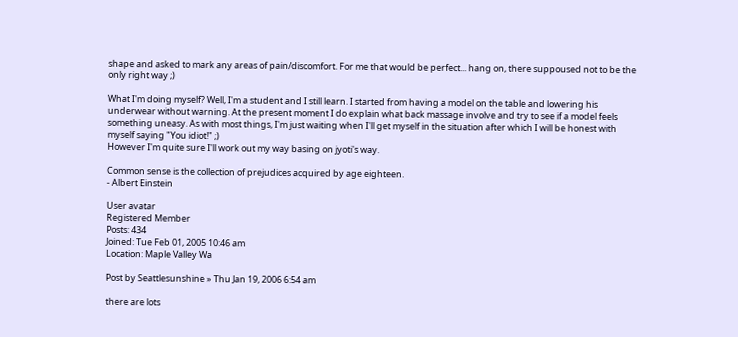shape and asked to mark any areas of pain/discomfort. For me that would be perfect... hang on, there suppoused not to be the only right way ;)

What I'm doing myself? Well, I'm a student and I still learn. I started from having a model on the table and lowering his underwear without warning. At the present moment I do explain what back massage involve and try to see if a model feels something uneasy. As with most things, I'm just waiting when I'll get myself in the situation after which I will be honest with myself saying "You idiot!" ;)
However I'm quite sure I'll work out my way basing on jyoti's way.

Common sense is the collection of prejudices acquired by age eighteen.
- Albert Einstein

User avatar
Registered Member
Posts: 434
Joined: Tue Feb 01, 2005 10:46 am
Location: Maple Valley Wa

Post by Seattlesunshine » Thu Jan 19, 2006 6:54 am

there are lots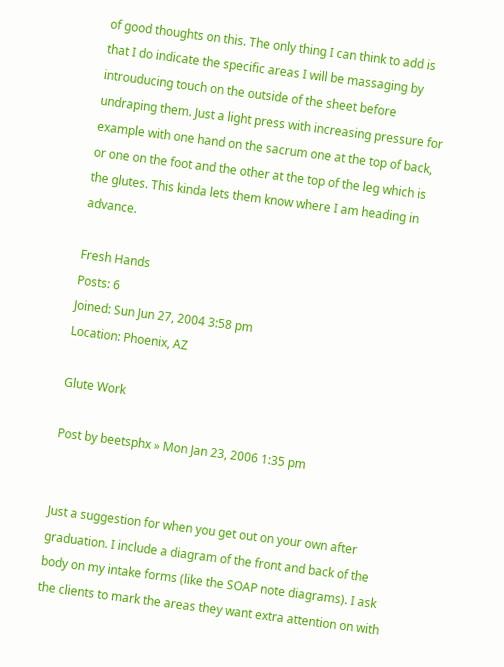of good thoughts on this. The only thing I can think to add is that I do indicate the specific areas I will be massaging by introuducing touch on the outside of the sheet before undraping them. Just a light press with increasing pressure for example with one hand on the sacrum one at the top of back, or one on the foot and the other at the top of the leg which is the glutes. This kinda lets them know where I am heading in advance.

Fresh Hands
Posts: 6
Joined: Sun Jun 27, 2004 3:58 pm
Location: Phoenix, AZ

Glute Work

Post by beetsphx » Mon Jan 23, 2006 1:35 pm


Just a suggestion for when you get out on your own after graduation. I include a diagram of the front and back of the body on my intake forms (like the SOAP note diagrams). I ask the clients to mark the areas they want extra attention on with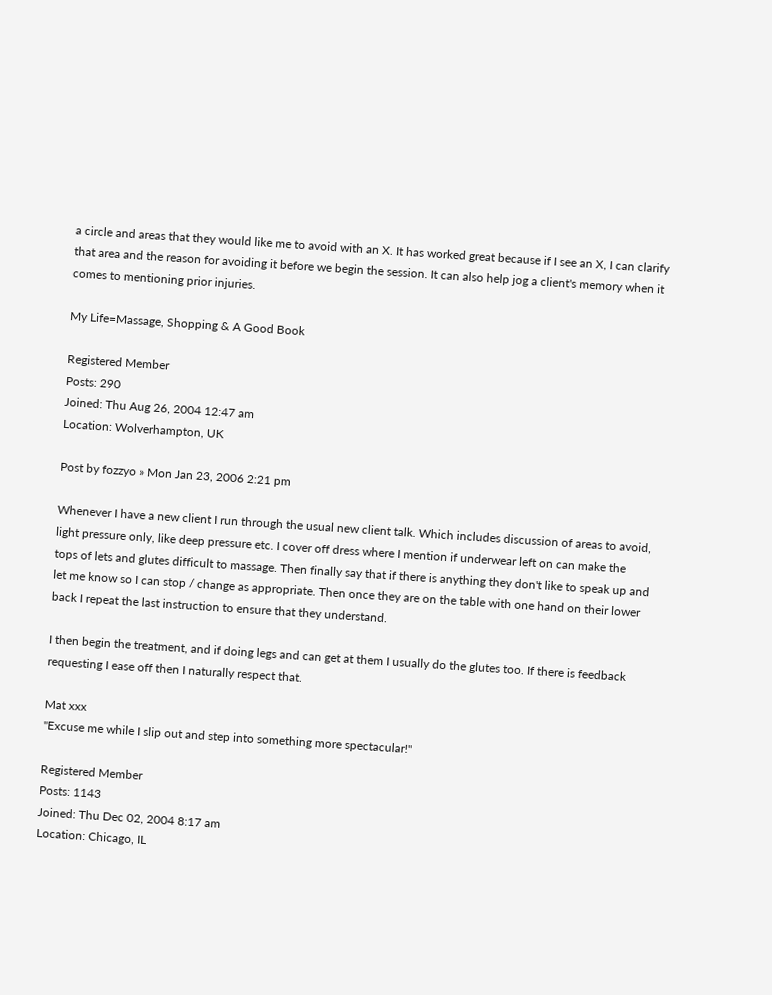a circle and areas that they would like me to avoid with an X. It has worked great because if I see an X, I can clarify that area and the reason for avoiding it before we begin the session. It can also help jog a client's memory when it comes to mentioning prior injuries.

My Life=Massage, Shopping & A Good Book

Registered Member
Posts: 290
Joined: Thu Aug 26, 2004 12:47 am
Location: Wolverhampton, UK

Post by fozzyo » Mon Jan 23, 2006 2:21 pm

Whenever I have a new client I run through the usual new client talk. Which includes discussion of areas to avoid, light pressure only, like deep pressure etc. I cover off dress where I mention if underwear left on can make the tops of lets and glutes difficult to massage. Then finally say that if there is anything they don't like to speak up and let me know so I can stop / change as appropriate. Then once they are on the table with one hand on their lower back I repeat the last instruction to ensure that they understand.

I then begin the treatment, and if doing legs and can get at them I usually do the glutes too. If there is feedback requesting I ease off then I naturally respect that.

Mat xxx
"Excuse me while I slip out and step into something more spectacular!"

Registered Member
Posts: 1143
Joined: Thu Dec 02, 2004 8:17 am
Location: Chicago, IL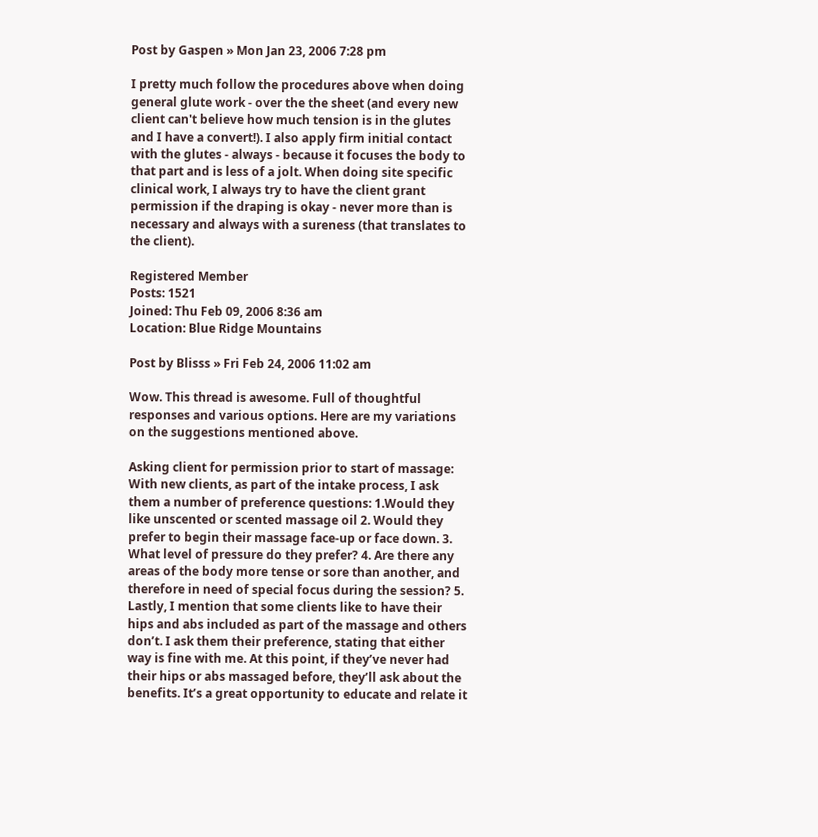Post by Gaspen » Mon Jan 23, 2006 7:28 pm

I pretty much follow the procedures above when doing general glute work - over the the sheet (and every new client can't believe how much tension is in the glutes and I have a convert!). I also apply firm initial contact with the glutes - always - because it focuses the body to that part and is less of a jolt. When doing site specific clinical work, I always try to have the client grant permission if the draping is okay - never more than is necessary and always with a sureness (that translates to the client).

Registered Member
Posts: 1521
Joined: Thu Feb 09, 2006 8:36 am
Location: Blue Ridge Mountains

Post by Blisss » Fri Feb 24, 2006 11:02 am

Wow. This thread is awesome. Full of thoughtful responses and various options. Here are my variations on the suggestions mentioned above.

Asking client for permission prior to start of massage:
With new clients, as part of the intake process, I ask them a number of preference questions: 1.Would they like unscented or scented massage oil 2. Would they prefer to begin their massage face-up or face down. 3. What level of pressure do they prefer? 4. Are there any areas of the body more tense or sore than another, and therefore in need of special focus during the session? 5. Lastly, I mention that some clients like to have their hips and abs included as part of the massage and others don’t. I ask them their preference, stating that either way is fine with me. At this point, if they’ve never had their hips or abs massaged before, they’ll ask about the benefits. It’s a great opportunity to educate and relate it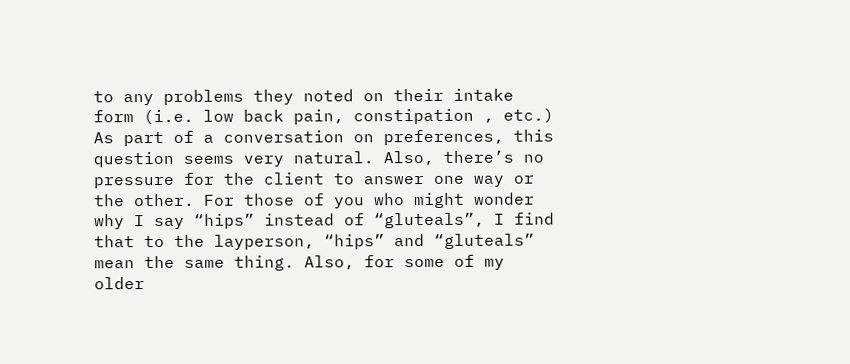to any problems they noted on their intake form (i.e. low back pain, constipation , etc.) As part of a conversation on preferences, this question seems very natural. Also, there’s no pressure for the client to answer one way or the other. For those of you who might wonder why I say “hips” instead of “gluteals”, I find that to the layperson, “hips” and “gluteals” mean the same thing. Also, for some of my older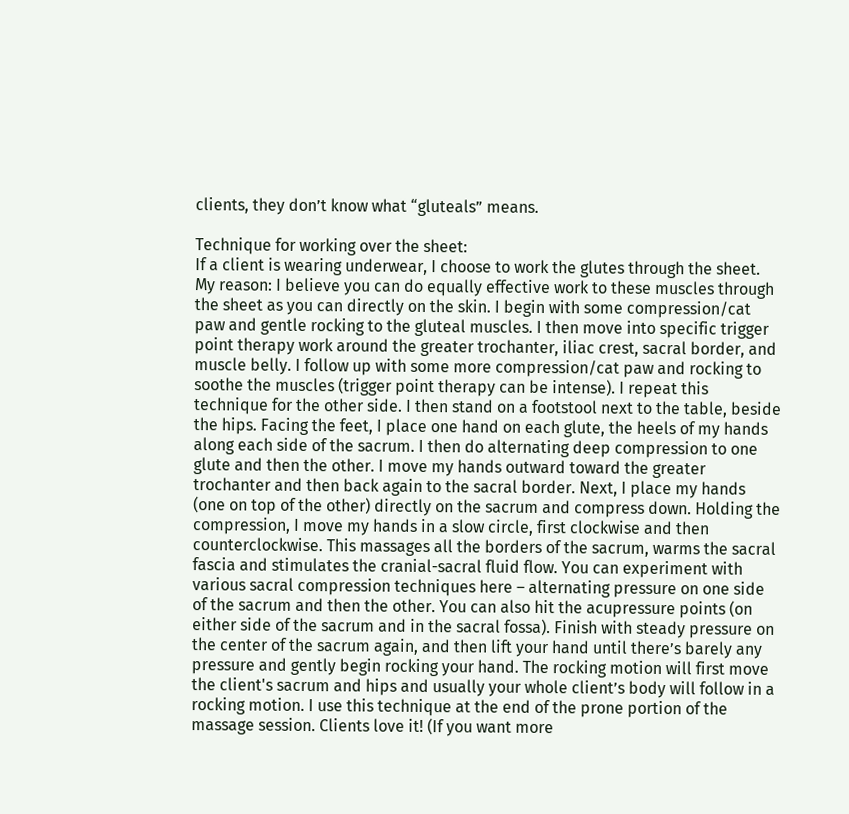clients, they don’t know what “gluteals” means.

Technique for working over the sheet:
If a client is wearing underwear, I choose to work the glutes through the sheet. My reason: I believe you can do equally effective work to these muscles through the sheet as you can directly on the skin. I begin with some compression/cat paw and gentle rocking to the gluteal muscles. I then move into specific trigger point therapy work around the greater trochanter, iliac crest, sacral border, and muscle belly. I follow up with some more compression/cat paw and rocking to soothe the muscles (trigger point therapy can be intense). I repeat this technique for the other side. I then stand on a footstool next to the table, beside the hips. Facing the feet, I place one hand on each glute, the heels of my hands along each side of the sacrum. I then do alternating deep compression to one glute and then the other. I move my hands outward toward the greater trochanter and then back again to the sacral border. Next, I place my hands (one on top of the other) directly on the sacrum and compress down. Holding the compression, I move my hands in a slow circle, first clockwise and then counterclockwise. This massages all the borders of the sacrum, warms the sacral fascia and stimulates the cranial-sacral fluid flow. You can experiment with various sacral compression techniques here – alternating pressure on one side of the sacrum and then the other. You can also hit the acupressure points (on either side of the sacrum and in the sacral fossa). Finish with steady pressure on the center of the sacrum again, and then lift your hand until there’s barely any pressure and gently begin rocking your hand. The rocking motion will first move the client's sacrum and hips and usually your whole client’s body will follow in a rocking motion. I use this technique at the end of the prone portion of the massage session. Clients love it! (If you want more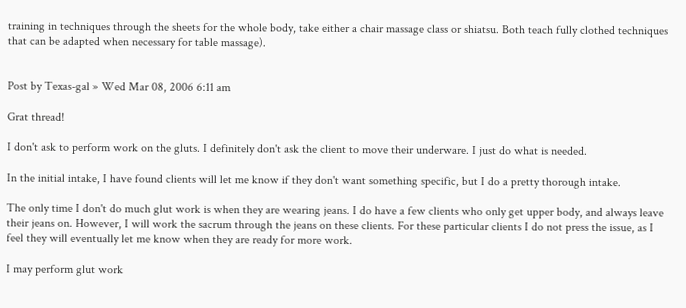training in techniques through the sheets for the whole body, take either a chair massage class or shiatsu. Both teach fully clothed techniques that can be adapted when necessary for table massage).


Post by Texas-gal » Wed Mar 08, 2006 6:11 am

Grat thread!

I don't ask to perform work on the gluts. I definitely don't ask the client to move their underware. I just do what is needed.

In the initial intake, I have found clients will let me know if they don't want something specific, but I do a pretty thorough intake.

The only time I don't do much glut work is when they are wearing jeans. I do have a few clients who only get upper body, and always leave their jeans on. However, I will work the sacrum through the jeans on these clients. For these particular clients I do not press the issue, as I feel they will eventually let me know when they are ready for more work.

I may perform glut work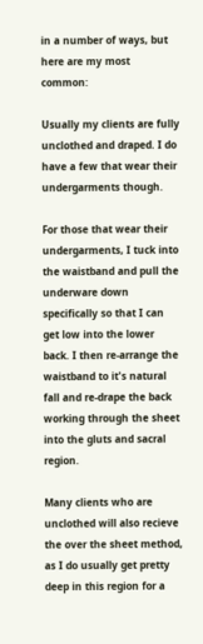in a number of ways, but here are my most common:

Usually my clients are fully unclothed and draped. I do have a few that wear their undergarments though.

For those that wear their undergarments, I tuck into the waistband and pull the underware down specifically so that I can get low into the lower back. I then re-arrange the waistband to it's natural fall and re-drape the back working through the sheet into the gluts and sacral region.

Many clients who are unclothed will also recieve the over the sheet method, as I do usually get pretty deep in this region for a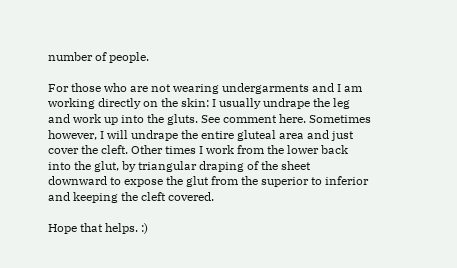number of people.

For those who are not wearing undergarments and I am working directly on the skin: I usually undrape the leg and work up into the gluts. See comment here. Sometimes however, I will undrape the entire gluteal area and just cover the cleft. Other times I work from the lower back into the glut, by triangular draping of the sheet downward to expose the glut from the superior to inferior and keeping the cleft covered.

Hope that helps. :)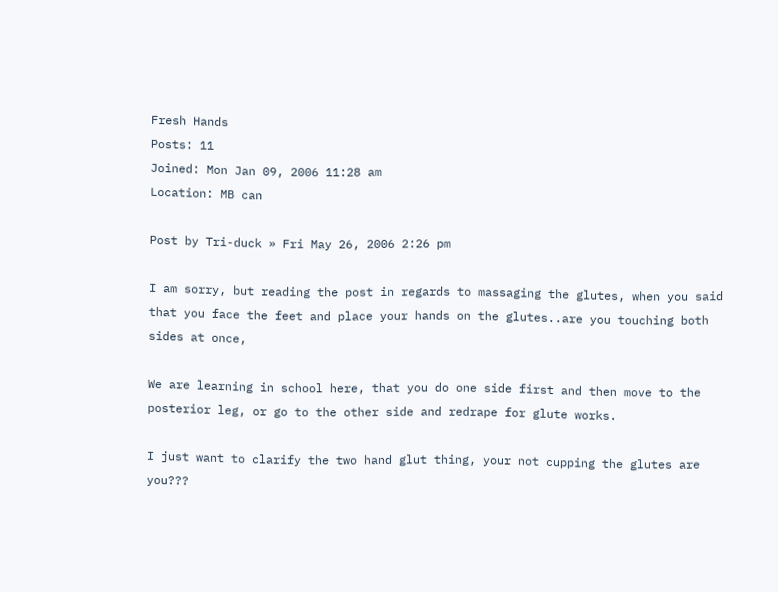Fresh Hands
Posts: 11
Joined: Mon Jan 09, 2006 11:28 am
Location: MB can

Post by Tri-duck » Fri May 26, 2006 2:26 pm

I am sorry, but reading the post in regards to massaging the glutes, when you said that you face the feet and place your hands on the glutes..are you touching both sides at once,

We are learning in school here, that you do one side first and then move to the posterior leg, or go to the other side and redrape for glute works.

I just want to clarify the two hand glut thing, your not cupping the glutes are you???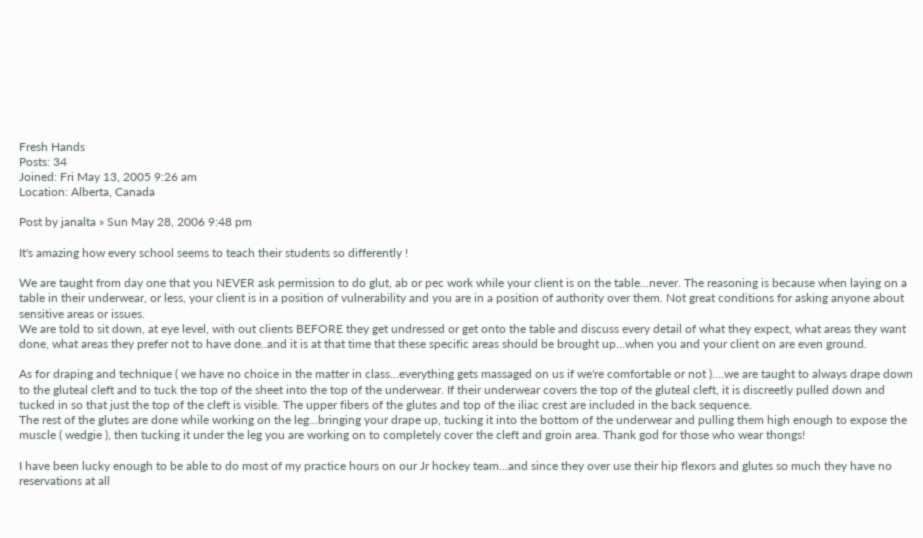Fresh Hands
Posts: 34
Joined: Fri May 13, 2005 9:26 am
Location: Alberta, Canada

Post by janalta » Sun May 28, 2006 9:48 pm

It's amazing how every school seems to teach their students so differently !

We are taught from day one that you NEVER ask permission to do glut, ab or pec work while your client is on the table...never. The reasoning is because when laying on a table in their underwear, or less, your client is in a position of vulnerability and you are in a position of authority over them. Not great conditions for asking anyone about sensitive areas or issues.
We are told to sit down, at eye level, with out clients BEFORE they get undressed or get onto the table and discuss every detail of what they expect, what areas they want done, what areas they prefer not to have done..and it is at that time that these specific areas should be brought up...when you and your client on are even ground.

As for draping and technique ( we have no choice in the matter in class...everything gets massaged on us if we're comfortable or not )....we are taught to always drape down to the gluteal cleft and to tuck the top of the sheet into the top of the underwear. If their underwear covers the top of the gluteal cleft, it is discreetly pulled down and tucked in so that just the top of the cleft is visible. The upper fibers of the glutes and top of the iliac crest are included in the back sequence.
The rest of the glutes are done while working on the leg...bringing your drape up, tucking it into the bottom of the underwear and pulling them high enough to expose the muscle ( wedgie ), then tucking it under the leg you are working on to completely cover the cleft and groin area. Thank god for those who wear thongs!

I have been lucky enough to be able to do most of my practice hours on our Jr hockey team...and since they over use their hip flexors and glutes so much they have no reservations at all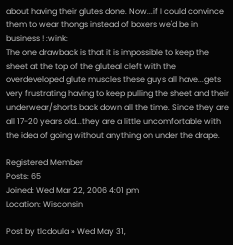about having their glutes done. Now...if I could convince them to wear thongs instead of boxers we'd be in business ! :wink:
The one drawback is that it is impossible to keep the sheet at the top of the gluteal cleft with the overdeveloped glute muscles these guys all have...gets very frustrating having to keep pulling the sheet and their underwear/shorts back down all the time. Since they are all 17-20 years old...they are a little uncomfortable with the idea of going without anything on under the drape.

Registered Member
Posts: 65
Joined: Wed Mar 22, 2006 4:01 pm
Location: Wisconsin

Post by tlcdoula » Wed May 31,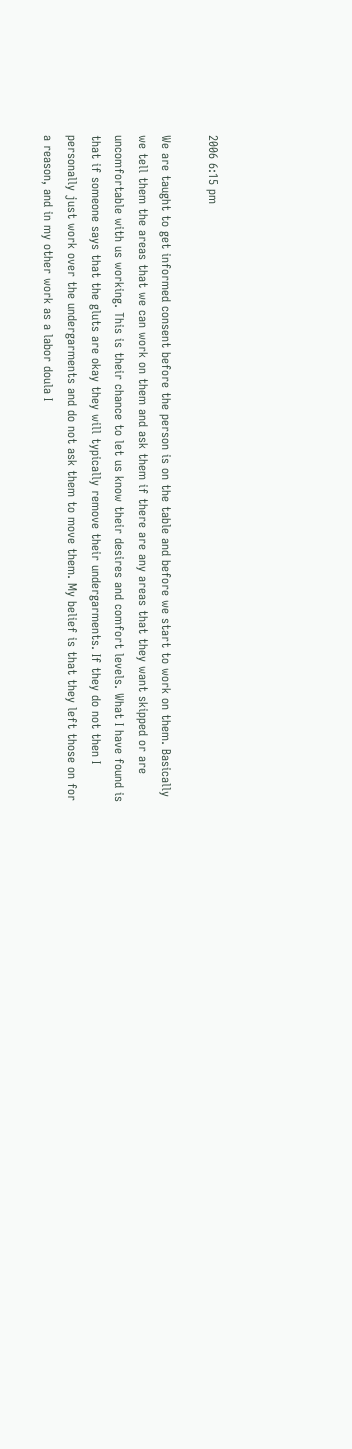2006 6:15 pm

We are taught to get informed consent before the person is on the table and before we start to work on them. Basically we tell them the areas that we can work on them and ask them if there are any areas that they want skipped or are uncomfortable with us working. This is their chance to let us know their desires and comfort levels. What I have found is that if someone says that the gluts are okay they will typically remove their undergarments. If they do not then I personally just work over the undergarments and do not ask them to move them. My belief is that they left those on for a reason, and in my other work as a labor doula I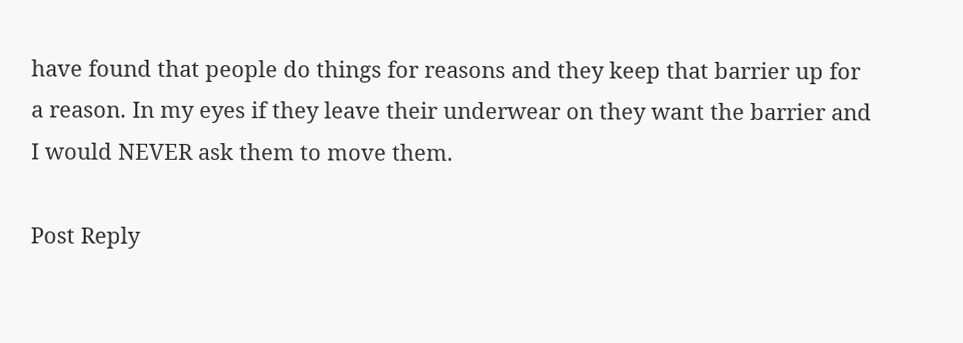have found that people do things for reasons and they keep that barrier up for a reason. In my eyes if they leave their underwear on they want the barrier and I would NEVER ask them to move them.

Post Reply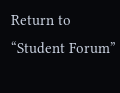Return to “Student Forum”